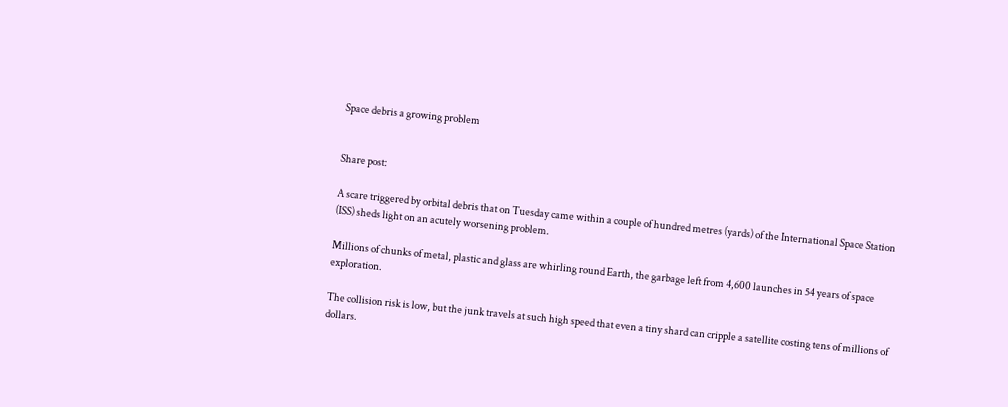Space debris a growing problem


Share post:

A scare triggered by orbital debris that on Tuesday came within a couple of hundred metres (yards) of the International Space Station (ISS) sheds light on an acutely worsening problem.

Millions of chunks of metal, plastic and glass are whirling round Earth, the garbage left from 4,600 launches in 54 years of space exploration.

The collision risk is low, but the junk travels at such high speed that even a tiny shard can cripple a satellite costing tens of millions of dollars.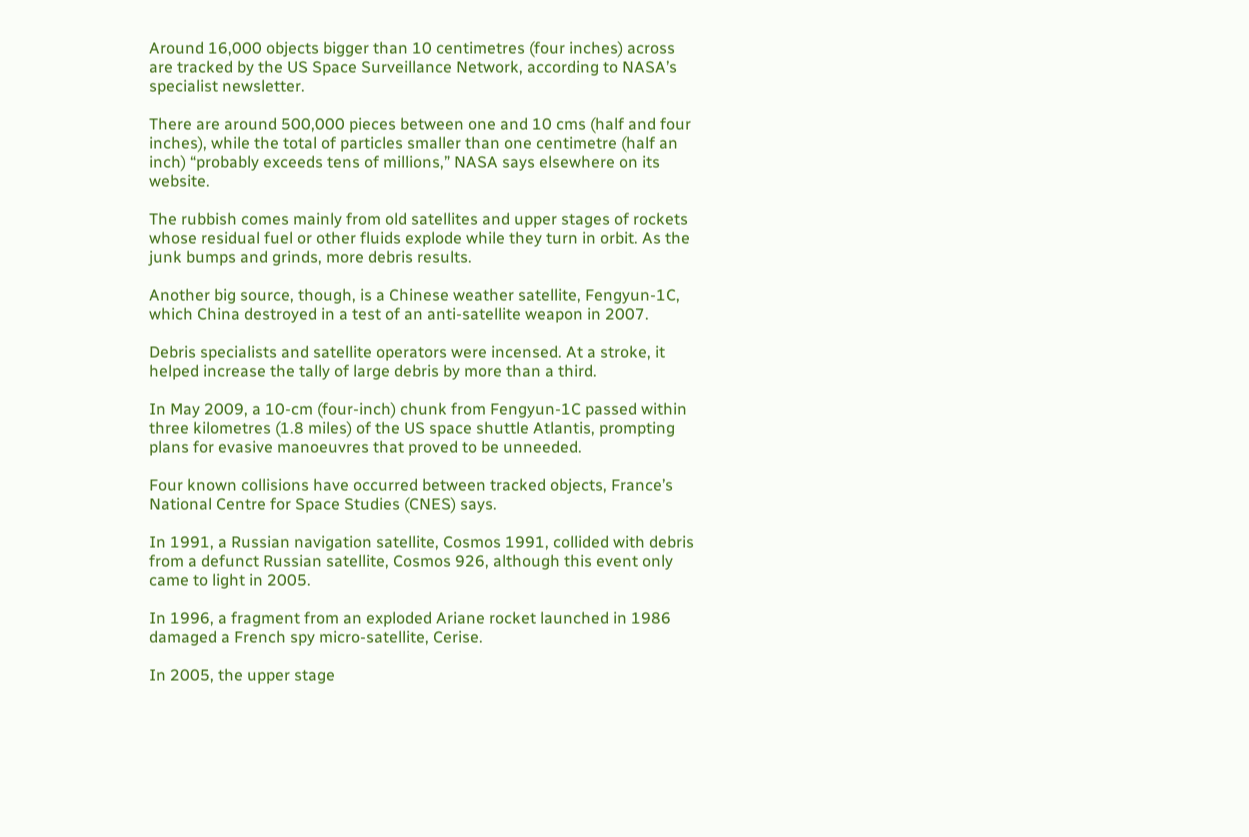Around 16,000 objects bigger than 10 centimetres (four inches) across are tracked by the US Space Surveillance Network, according to NASA’s specialist newsletter.

There are around 500,000 pieces between one and 10 cms (half and four inches), while the total of particles smaller than one centimetre (half an inch) “probably exceeds tens of millions,” NASA says elsewhere on its website.

The rubbish comes mainly from old satellites and upper stages of rockets whose residual fuel or other fluids explode while they turn in orbit. As the junk bumps and grinds, more debris results.

Another big source, though, is a Chinese weather satellite, Fengyun-1C, which China destroyed in a test of an anti-satellite weapon in 2007.

Debris specialists and satellite operators were incensed. At a stroke, it helped increase the tally of large debris by more than a third.

In May 2009, a 10-cm (four-inch) chunk from Fengyun-1C passed within three kilometres (1.8 miles) of the US space shuttle Atlantis, prompting plans for evasive manoeuvres that proved to be unneeded.

Four known collisions have occurred between tracked objects, France’s National Centre for Space Studies (CNES) says.

In 1991, a Russian navigation satellite, Cosmos 1991, collided with debris from a defunct Russian satellite, Cosmos 926, although this event only came to light in 2005.

In 1996, a fragment from an exploded Ariane rocket launched in 1986 damaged a French spy micro-satellite, Cerise.

In 2005, the upper stage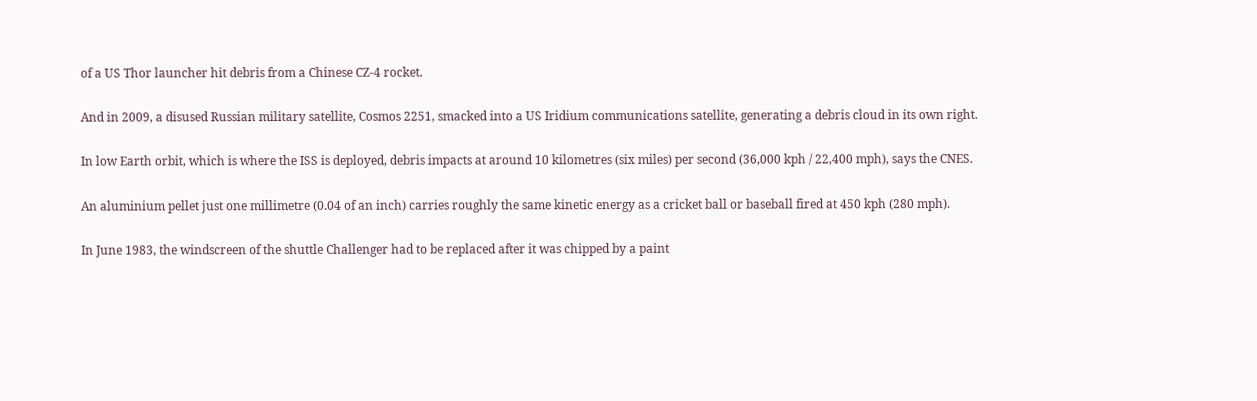of a US Thor launcher hit debris from a Chinese CZ-4 rocket.

And in 2009, a disused Russian military satellite, Cosmos 2251, smacked into a US Iridium communications satellite, generating a debris cloud in its own right.

In low Earth orbit, which is where the ISS is deployed, debris impacts at around 10 kilometres (six miles) per second (36,000 kph / 22,400 mph), says the CNES.

An aluminium pellet just one millimetre (0.04 of an inch) carries roughly the same kinetic energy as a cricket ball or baseball fired at 450 kph (280 mph).

In June 1983, the windscreen of the shuttle Challenger had to be replaced after it was chipped by a paint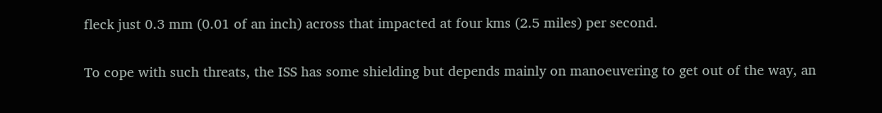fleck just 0.3 mm (0.01 of an inch) across that impacted at four kms (2.5 miles) per second.

To cope with such threats, the ISS has some shielding but depends mainly on manoeuvering to get out of the way, an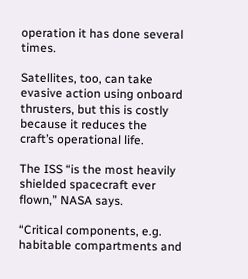operation it has done several times.

Satellites, too, can take evasive action using onboard thrusters, but this is costly because it reduces the craft’s operational life.

The ISS “is the most heavily shielded spacecraft ever flown,” NASA says.

“Critical components, e.g. habitable compartments and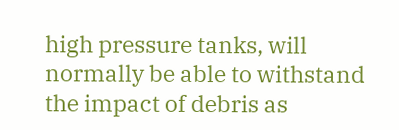high pressure tanks, will normally be able to withstand the impact of debris as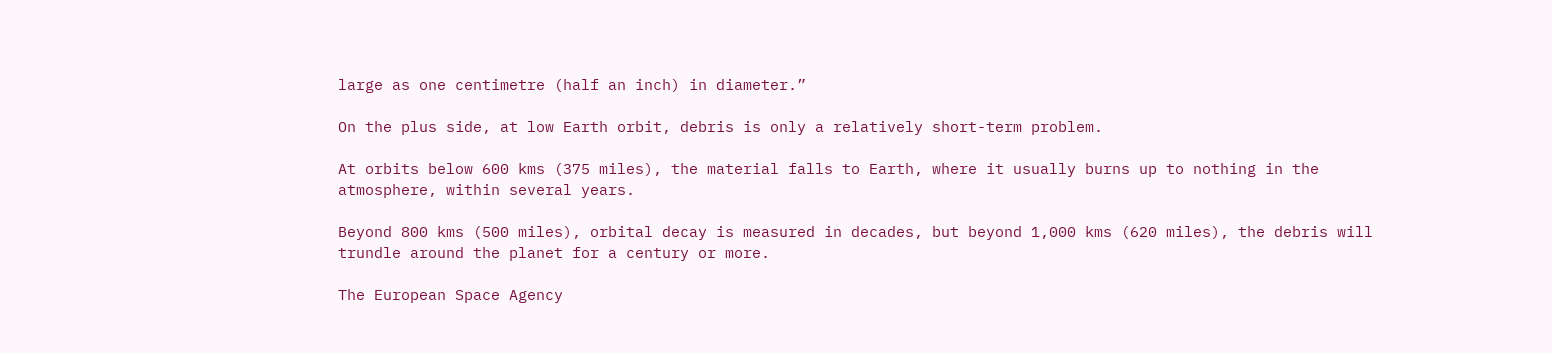large as one centimetre (half an inch) in diameter.”

On the plus side, at low Earth orbit, debris is only a relatively short-term problem.

At orbits below 600 kms (375 miles), the material falls to Earth, where it usually burns up to nothing in the atmosphere, within several years.

Beyond 800 kms (500 miles), orbital decay is measured in decades, but beyond 1,000 kms (620 miles), the debris will trundle around the planet for a century or more.

The European Space Agency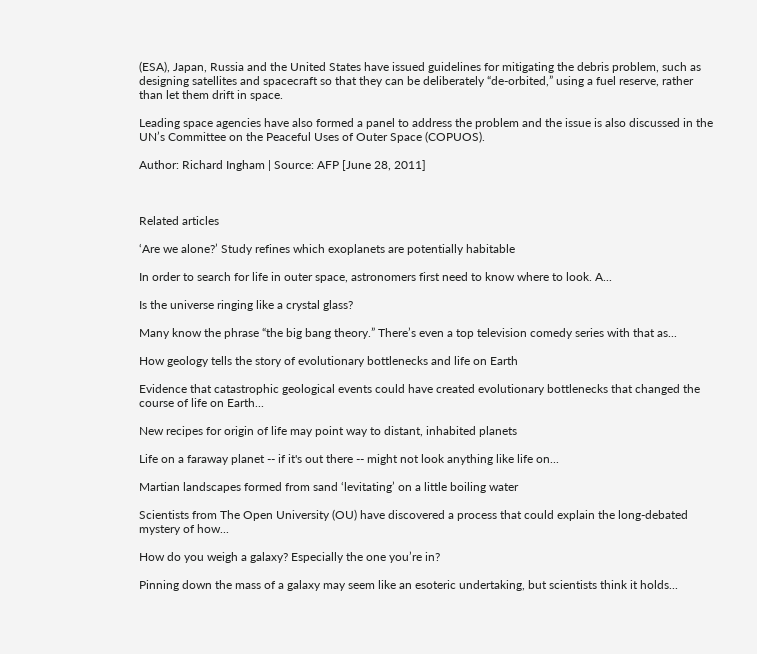(ESA), Japan, Russia and the United States have issued guidelines for mitigating the debris problem, such as designing satellites and spacecraft so that they can be deliberately “de-orbited,” using a fuel reserve, rather than let them drift in space.

Leading space agencies have also formed a panel to address the problem and the issue is also discussed in the UN’s Committee on the Peaceful Uses of Outer Space (COPUOS).

Author: Richard Ingham | Source: AFP [June 28, 2011]



Related articles

‘Are we alone?’ Study refines which exoplanets are potentially habitable

In order to search for life in outer space, astronomers first need to know where to look. A...

Is the universe ringing like a crystal glass?

Many know the phrase “the big bang theory.” There’s even a top television comedy series with that as...

How geology tells the story of evolutionary bottlenecks and life on Earth

Evidence that catastrophic geological events could have created evolutionary bottlenecks that changed the course of life on Earth...

New recipes for origin of life may point way to distant, inhabited planets

Life on a faraway planet -- if it's out there -- might not look anything like life on...

Martian landscapes formed from sand ‘levitating’ on a little boiling water

Scientists from The Open University (OU) have discovered a process that could explain the long-debated mystery of how...

How do you weigh a galaxy? Especially the one you’re in?

Pinning down the mass of a galaxy may seem like an esoteric undertaking, but scientists think it holds...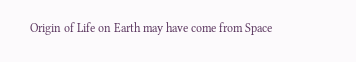Origin of Life on Earth may have come from Space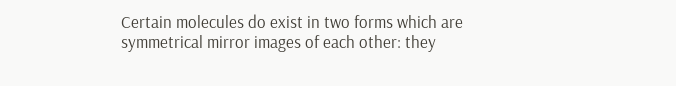Certain molecules do exist in two forms which are symmetrical mirror images of each other: they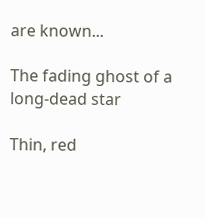are known...

The fading ghost of a long-dead star

Thin, red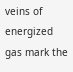veins of energized gas mark the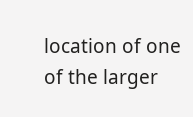location of one of the larger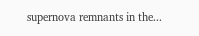supernova remnants in the...